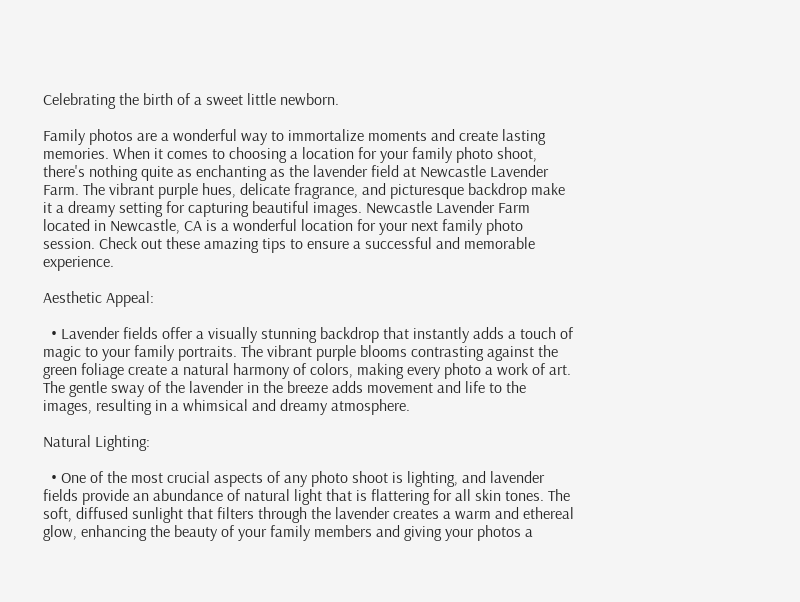Celebrating the birth of a sweet little newborn.

Family photos are a wonderful way to immortalize moments and create lasting memories. When it comes to choosing a location for your family photo shoot, there's nothing quite as enchanting as the lavender field at Newcastle Lavender Farm. The vibrant purple hues, delicate fragrance, and picturesque backdrop make it a dreamy setting for capturing beautiful images. Newcastle Lavender Farm located in Newcastle, CA is a wonderful location for your next family photo session. Check out these amazing tips to ensure a successful and memorable experience.

Aesthetic Appeal:

  • Lavender fields offer a visually stunning backdrop that instantly adds a touch of magic to your family portraits. The vibrant purple blooms contrasting against the green foliage create a natural harmony of colors, making every photo a work of art. The gentle sway of the lavender in the breeze adds movement and life to the images, resulting in a whimsical and dreamy atmosphere.

Natural Lighting:

  • One of the most crucial aspects of any photo shoot is lighting, and lavender fields provide an abundance of natural light that is flattering for all skin tones. The soft, diffused sunlight that filters through the lavender creates a warm and ethereal glow, enhancing the beauty of your family members and giving your photos a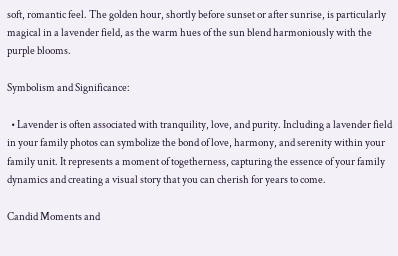soft, romantic feel. The golden hour, shortly before sunset or after sunrise, is particularly magical in a lavender field, as the warm hues of the sun blend harmoniously with the purple blooms.

Symbolism and Significance:

  • Lavender is often associated with tranquility, love, and purity. Including a lavender field in your family photos can symbolize the bond of love, harmony, and serenity within your family unit. It represents a moment of togetherness, capturing the essence of your family dynamics and creating a visual story that you can cherish for years to come.

Candid Moments and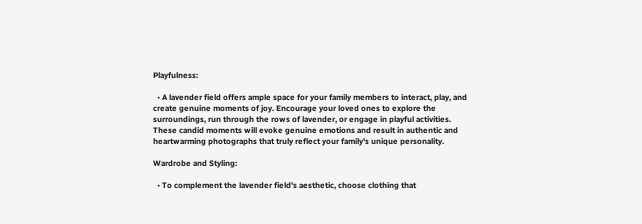Playfulness:

  • A lavender field offers ample space for your family members to interact, play, and create genuine moments of joy. Encourage your loved ones to explore the surroundings, run through the rows of lavender, or engage in playful activities. These candid moments will evoke genuine emotions and result in authentic and heartwarming photographs that truly reflect your family's unique personality.

Wardrobe and Styling:

  • To complement the lavender field's aesthetic, choose clothing that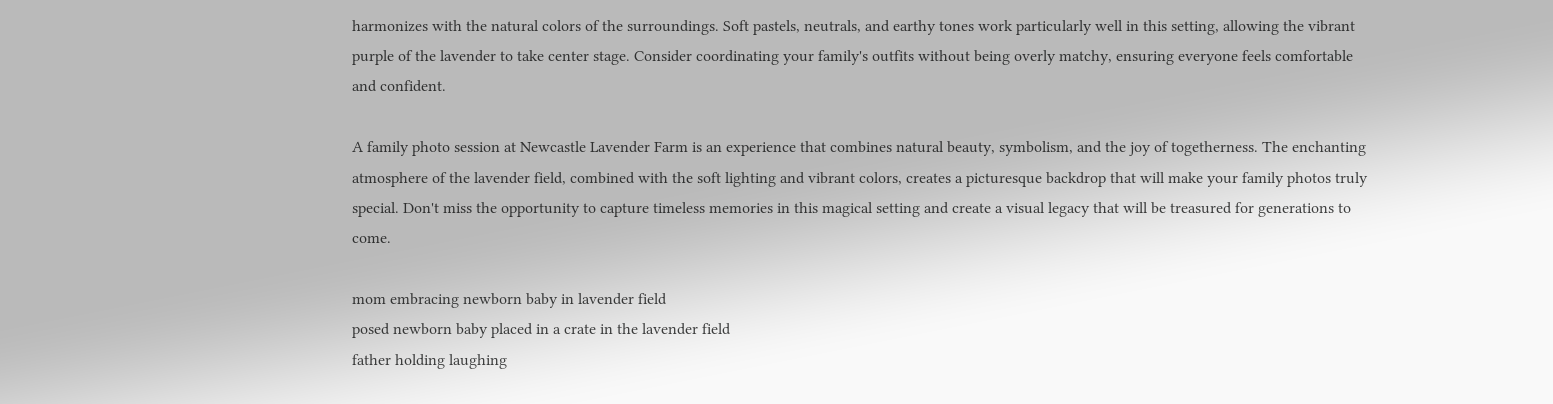harmonizes with the natural colors of the surroundings. Soft pastels, neutrals, and earthy tones work particularly well in this setting, allowing the vibrant purple of the lavender to take center stage. Consider coordinating your family's outfits without being overly matchy, ensuring everyone feels comfortable and confident.

A family photo session at Newcastle Lavender Farm is an experience that combines natural beauty, symbolism, and the joy of togetherness. The enchanting atmosphere of the lavender field, combined with the soft lighting and vibrant colors, creates a picturesque backdrop that will make your family photos truly special. Don't miss the opportunity to capture timeless memories in this magical setting and create a visual legacy that will be treasured for generations to come.

mom embracing newborn baby in lavender field
posed newborn baby placed in a crate in the lavender field
father holding laughing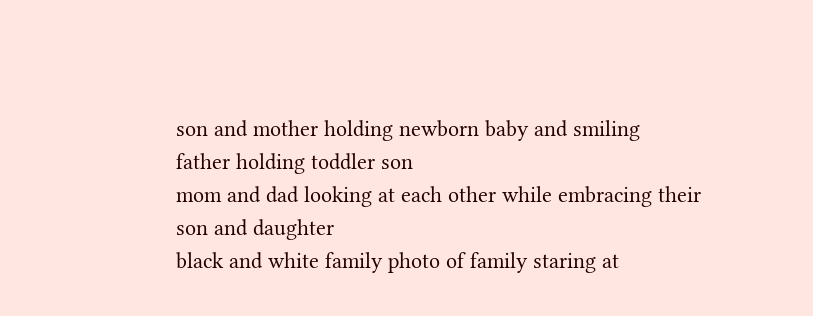son and mother holding newborn baby and smiling
father holding toddler son
mom and dad looking at each other while embracing their son and daughter
black and white family photo of family staring at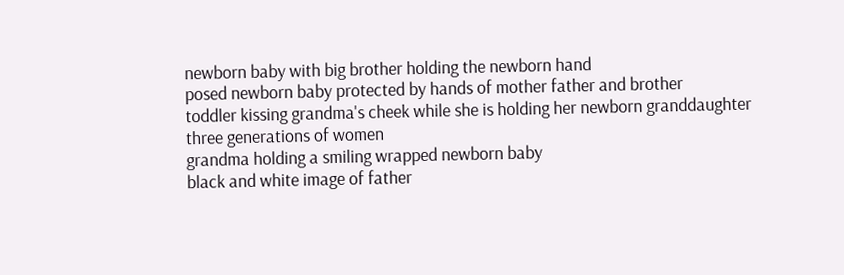newborn baby with big brother holding the newborn hand
posed newborn baby protected by hands of mother father and brother
toddler kissing grandma's cheek while she is holding her newborn granddaughter
three generations of women
grandma holding a smiling wrapped newborn baby
black and white image of father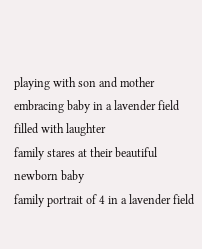playing with son and mother embracing baby in a lavender field filled with laughter
family stares at their beautiful newborn baby
family portrait of 4 in a lavender field